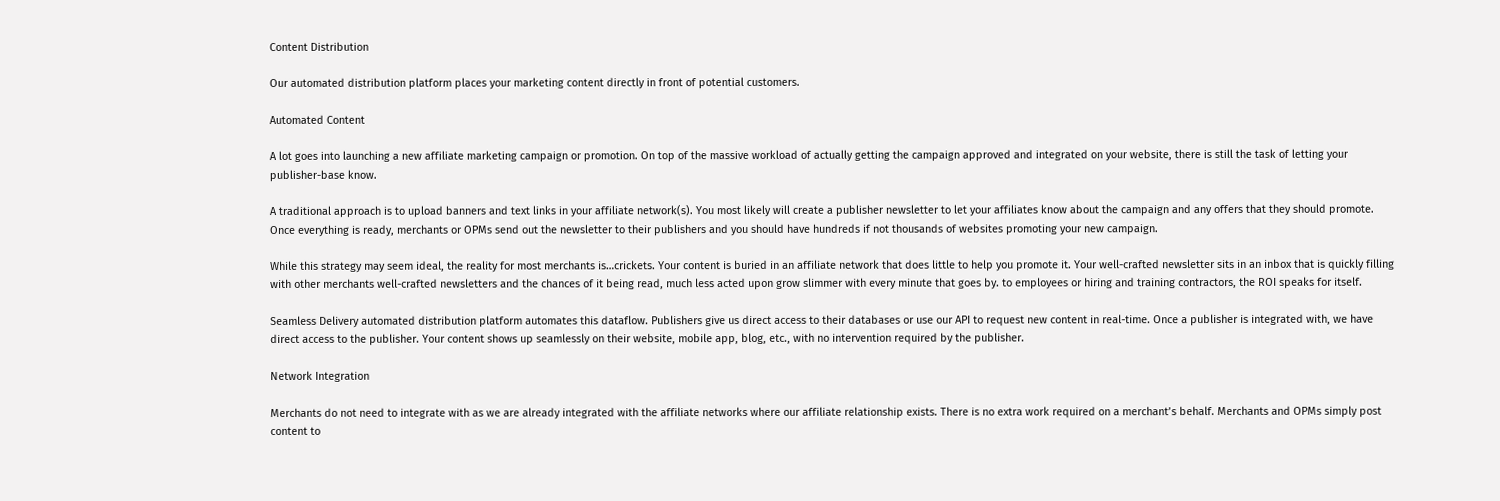Content Distribution

Our automated distribution platform places your marketing content directly in front of potential customers.

Automated Content

A lot goes into launching a new affiliate marketing campaign or promotion. On top of the massive workload of actually getting the campaign approved and integrated on your website, there is still the task of letting your publisher-base know.

A traditional approach is to upload banners and text links in your affiliate network(s). You most likely will create a publisher newsletter to let your affiliates know about the campaign and any offers that they should promote. Once everything is ready, merchants or OPMs send out the newsletter to their publishers and you should have hundreds if not thousands of websites promoting your new campaign.

While this strategy may seem ideal, the reality for most merchants is…crickets. Your content is buried in an affiliate network that does little to help you promote it. Your well-crafted newsletter sits in an inbox that is quickly filling with other merchants well-crafted newsletters and the chances of it being read, much less acted upon grow slimmer with every minute that goes by. to employees or hiring and training contractors, the ROI speaks for itself.

Seamless Delivery automated distribution platform automates this dataflow. Publishers give us direct access to their databases or use our API to request new content in real-time. Once a publisher is integrated with, we have direct access to the publisher. Your content shows up seamlessly on their website, mobile app, blog, etc., with no intervention required by the publisher.

Network Integration

Merchants do not need to integrate with as we are already integrated with the affiliate networks where our affiliate relationship exists. There is no extra work required on a merchant’s behalf. Merchants and OPMs simply post content to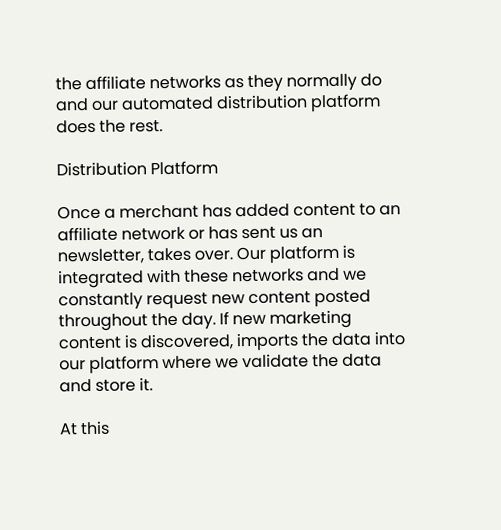the affiliate networks as they normally do and our automated distribution platform does the rest.

Distribution Platform

Once a merchant has added content to an affiliate network or has sent us an newsletter, takes over. Our platform is integrated with these networks and we constantly request new content posted throughout the day. If new marketing content is discovered, imports the data into our platform where we validate the data and store it.

At this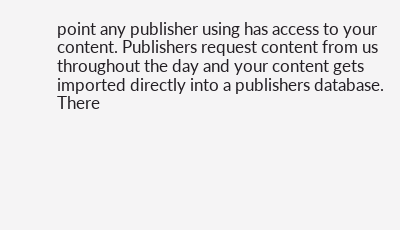point any publisher using has access to your content. Publishers request content from us throughout the day and your content gets imported directly into a publishers database. There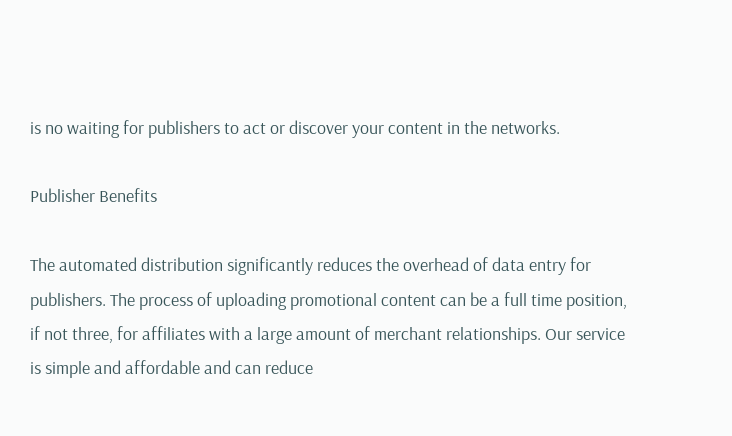is no waiting for publishers to act or discover your content in the networks.

Publisher Benefits

The automated distribution significantly reduces the overhead of data entry for publishers. The process of uploading promotional content can be a full time position, if not three, for affiliates with a large amount of merchant relationships. Our service is simple and affordable and can reduce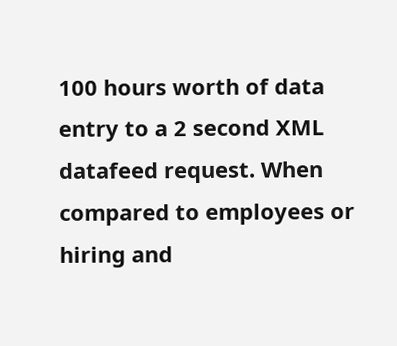100 hours worth of data entry to a 2 second XML datafeed request. When compared to employees or hiring and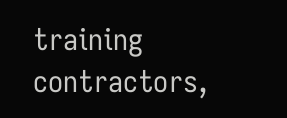training contractors,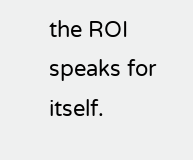the ROI speaks for itself.